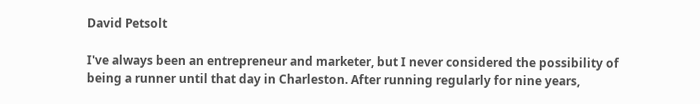David Petsolt

I've always been an entrepreneur and marketer, but I never considered the possibility of being a runner until that day in Charleston. After running regularly for nine years,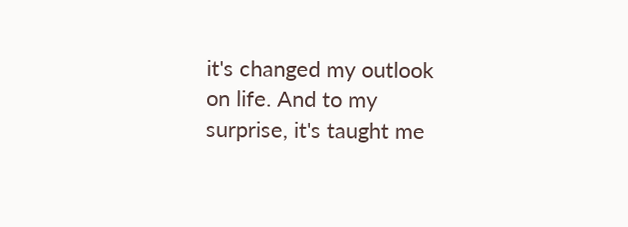it's changed my outlook on life. And to my surprise, it's taught me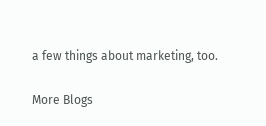a few things about marketing, too.

More Blogs